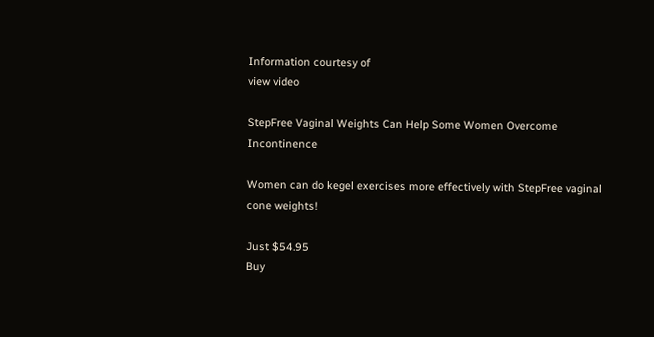Information courtesy of
view video

StepFree Vaginal Weights Can Help Some Women Overcome Incontinence

Women can do kegel exercises more effectively with StepFree vaginal cone weights!

Just $54.95
Buy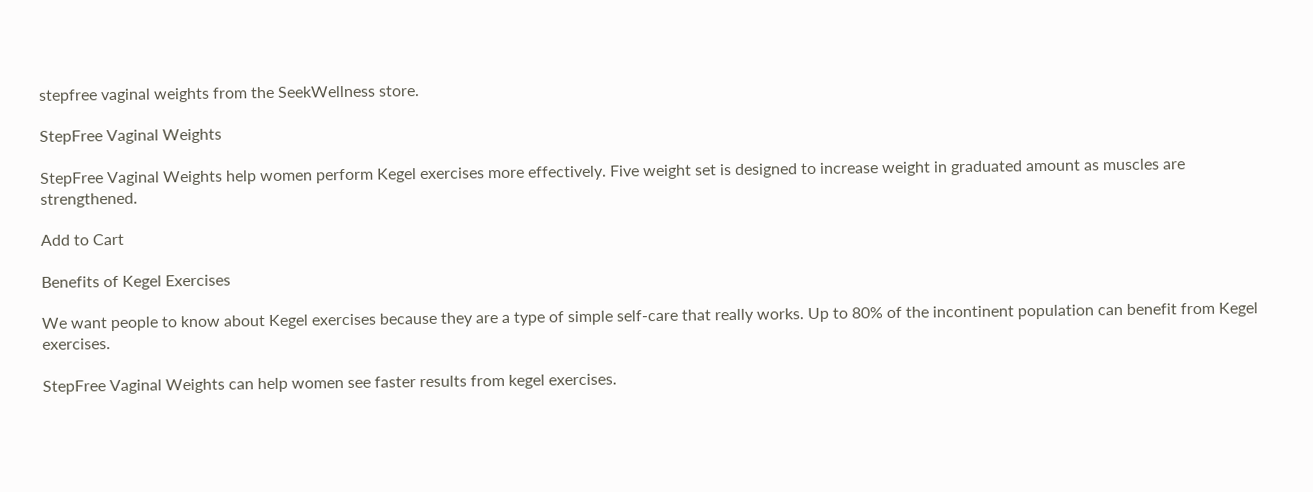stepfree vaginal weights from the SeekWellness store.

StepFree Vaginal Weights

StepFree Vaginal Weights help women perform Kegel exercises more effectively. Five weight set is designed to increase weight in graduated amount as muscles are strengthened.

Add to Cart

Benefits of Kegel Exercises

We want people to know about Kegel exercises because they are a type of simple self-care that really works. Up to 80% of the incontinent population can benefit from Kegel exercises.

StepFree Vaginal Weights can help women see faster results from kegel exercises.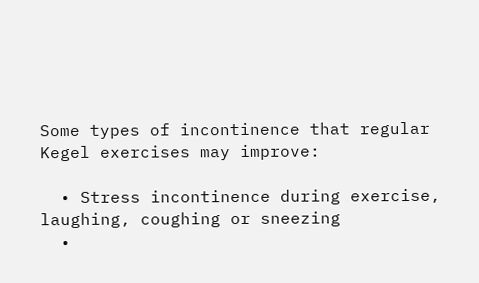Some types of incontinence that regular Kegel exercises may improve:

  • Stress incontinence during exercise, laughing, coughing or sneezing
  •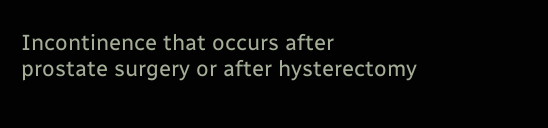Incontinence that occurs after prostate surgery or after hysterectomy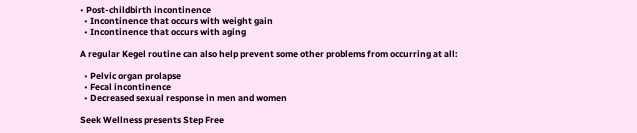• Post-childbirth incontinence
  • Incontinence that occurs with weight gain
  • Incontinence that occurs with aging

A regular Kegel routine can also help prevent some other problems from occurring at all:

  • Pelvic organ prolapse
  • Fecal incontinence
  • Decreased sexual response in men and women

Seek Wellness presents Step Free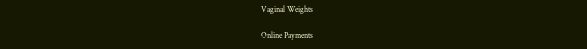Vaginal Weights

Online Payments